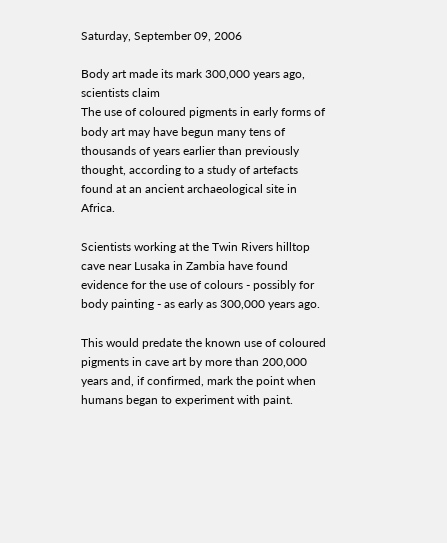Saturday, September 09, 2006

Body art made its mark 300,000 years ago, scientists claim
The use of coloured pigments in early forms of body art may have begun many tens of thousands of years earlier than previously thought, according to a study of artefacts found at an ancient archaeological site in Africa.

Scientists working at the Twin Rivers hilltop cave near Lusaka in Zambia have found evidence for the use of colours - possibly for body painting - as early as 300,000 years ago.

This would predate the known use of coloured pigments in cave art by more than 200,000 years and, if confirmed, mark the point when humans began to experiment with paint.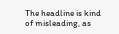The headline is kind of misleading, as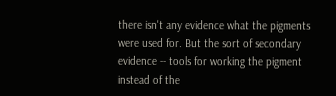there isn't any evidence what the pigments were used for. But the sort of secondary evidence -- tools for working the pigment instead of the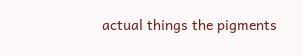actual things the pigments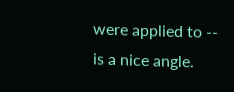were applied to -- is a nice angle.